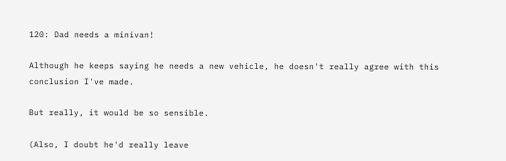120: Dad needs a minivan!

Although he keeps saying he needs a new vehicle, he doesn't really agree with this conclusion I've made.

But really, it would be so sensible.

(Also, I doubt he'd really leave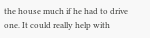the house much if he had to drive one. It could really help with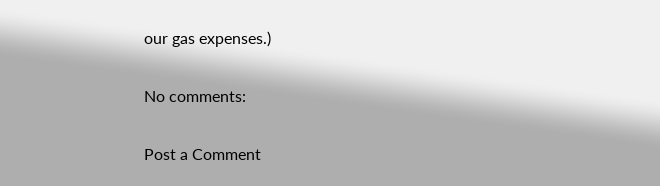our gas expenses.)

No comments:

Post a Comment